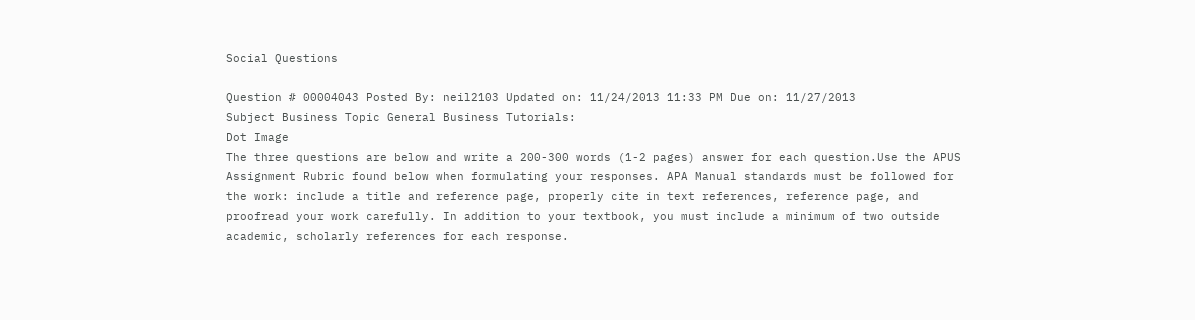Social Questions

Question # 00004043 Posted By: neil2103 Updated on: 11/24/2013 11:33 PM Due on: 11/27/2013
Subject Business Topic General Business Tutorials:
Dot Image
The three questions are below and write a 200-300 words (1-2 pages) answer for each question.Use the APUS Assignment Rubric found below when formulating your responses. APA Manual standards must be followed for the work: include a title and reference page, properly cite in text references, reference page, and proofread your work carefully. In addition to your textbook, you must include a minimum of two outside academic, scholarly references for each response.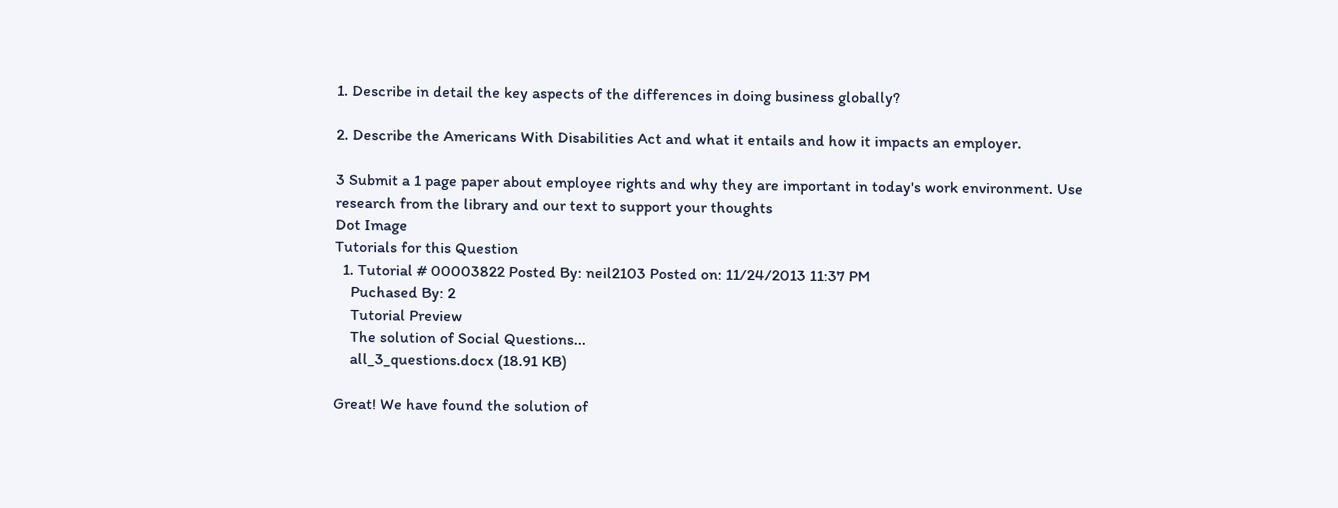1. Describe in detail the key aspects of the differences in doing business globally?

2. Describe the Americans With Disabilities Act and what it entails and how it impacts an employer.

3 Submit a 1 page paper about employee rights and why they are important in today's work environment. Use research from the library and our text to support your thoughts
Dot Image
Tutorials for this Question
  1. Tutorial # 00003822 Posted By: neil2103 Posted on: 11/24/2013 11:37 PM
    Puchased By: 2
    Tutorial Preview
    The solution of Social Questions...
    all_3_questions.docx (18.91 KB)

Great! We have found the solution of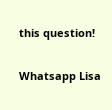this question!

Whatsapp Lisa